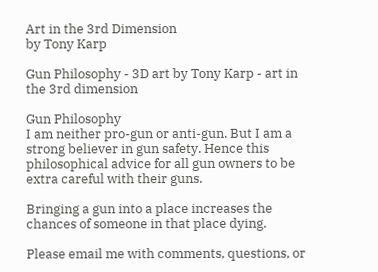Art in the 3rd Dimension
by Tony Karp

Gun Philosophy - 3D art by Tony Karp - art in the 3rd dimension

Gun Philosophy
I am neither pro-gun or anti-gun. But I am a strong believer in gun safety. Hence this philosophical advice for all gun owners to be extra careful with their guns.

Bringing a gun into a place increases the chances of someone in that place dying.

Please email me with comments, questions, or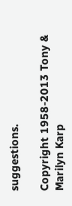suggestions.

Copyright 1958-2013 Tony & Marilyn Karp